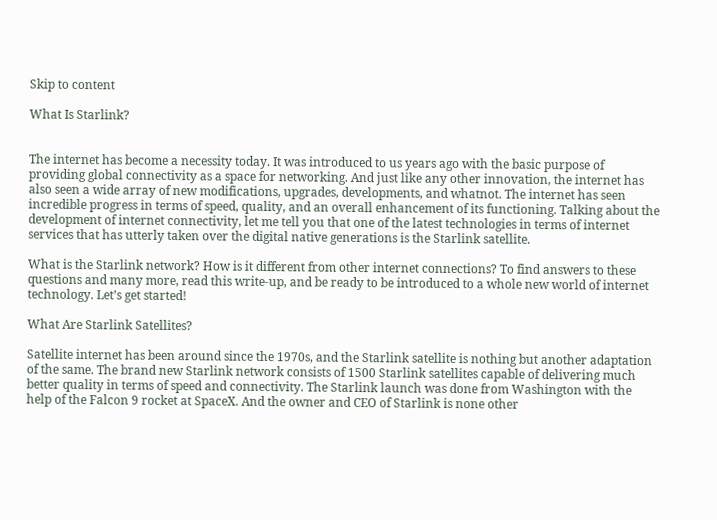Skip to content

What Is Starlink?


The internet has become a necessity today. It was introduced to us years ago with the basic purpose of providing global connectivity as a space for networking. And just like any other innovation, the internet has also seen a wide array of new modifications, upgrades, developments, and whatnot. The internet has seen incredible progress in terms of speed, quality, and an overall enhancement of its functioning. Talking about the development of internet connectivity, let me tell you that one of the latest technologies in terms of internet services that has utterly taken over the digital native generations is the Starlink satellite.

What is the Starlink network? How is it different from other internet connections? To find answers to these questions and many more, read this write-up, and be ready to be introduced to a whole new world of internet technology. Let’s get started!

What Are Starlink Satellites?

Satellite internet has been around since the 1970s, and the Starlink satellite is nothing but another adaptation of the same. The brand new Starlink network consists of 1500 Starlink satellites capable of delivering much better quality in terms of speed and connectivity. The Starlink launch was done from Washington with the help of the Falcon 9 rocket at SpaceX. And the owner and CEO of Starlink is none other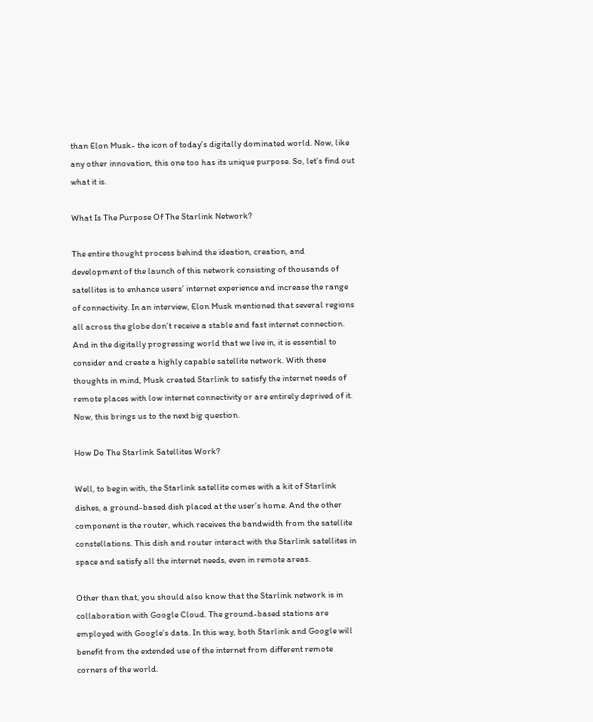than Elon Musk- the icon of today’s digitally dominated world. Now, like any other innovation, this one too has its unique purpose. So, let’s find out what it is.

What Is The Purpose Of The Starlink Network?

The entire thought process behind the ideation, creation, and development of the launch of this network consisting of thousands of satellites is to enhance users’ internet experience and increase the range of connectivity. In an interview, Elon Musk mentioned that several regions all across the globe don’t receive a stable and fast internet connection. And in the digitally progressing world that we live in, it is essential to consider and create a highly capable satellite network. With these thoughts in mind, Musk created Starlink to satisfy the internet needs of remote places with low internet connectivity or are entirely deprived of it. Now, this brings us to the next big question.

How Do The Starlink Satellites Work?

Well, to begin with, the Starlink satellite comes with a kit of Starlink dishes, a ground-based dish placed at the user’s home. And the other component is the router, which receives the bandwidth from the satellite constellations. This dish and router interact with the Starlink satellites in space and satisfy all the internet needs, even in remote areas.

Other than that, you should also know that the Starlink network is in collaboration with Google Cloud. The ground-based stations are employed with Google’s data. In this way, both Starlink and Google will benefit from the extended use of the internet from different remote corners of the world.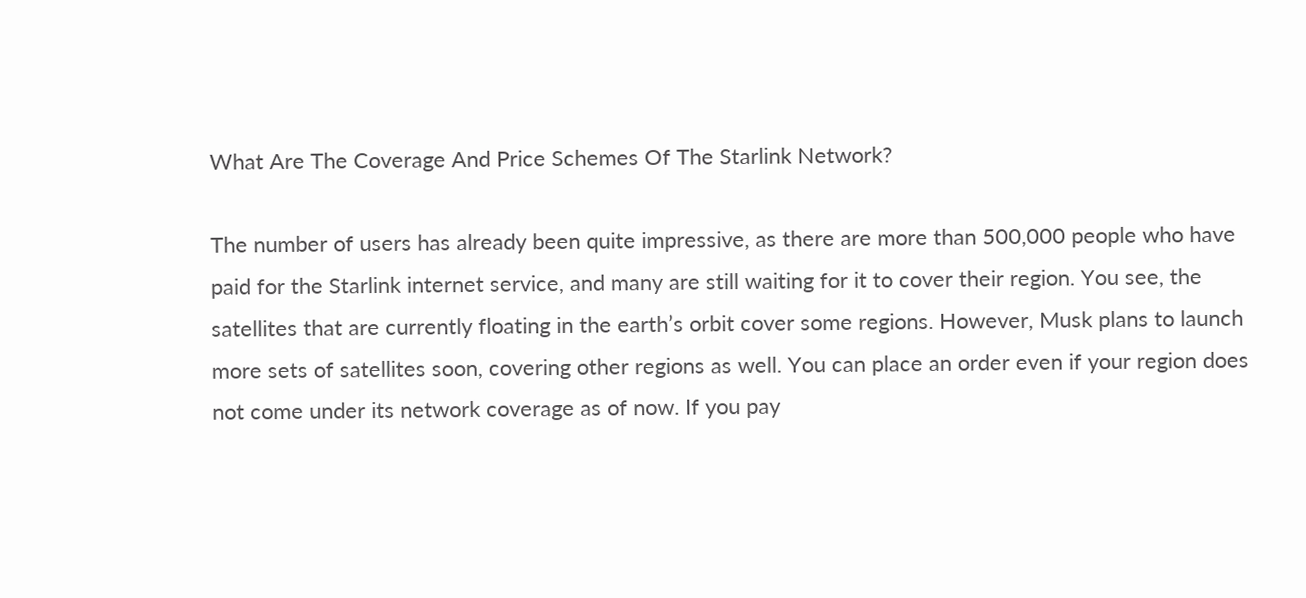What Are The Coverage And Price Schemes Of The Starlink Network?

The number of users has already been quite impressive, as there are more than 500,000 people who have paid for the Starlink internet service, and many are still waiting for it to cover their region. You see, the satellites that are currently floating in the earth’s orbit cover some regions. However, Musk plans to launch more sets of satellites soon, covering other regions as well. You can place an order even if your region does not come under its network coverage as of now. If you pay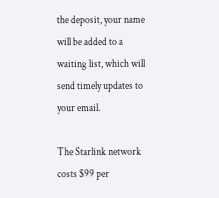the deposit, your name will be added to a waiting list, which will send timely updates to your email.

The Starlink network costs $99 per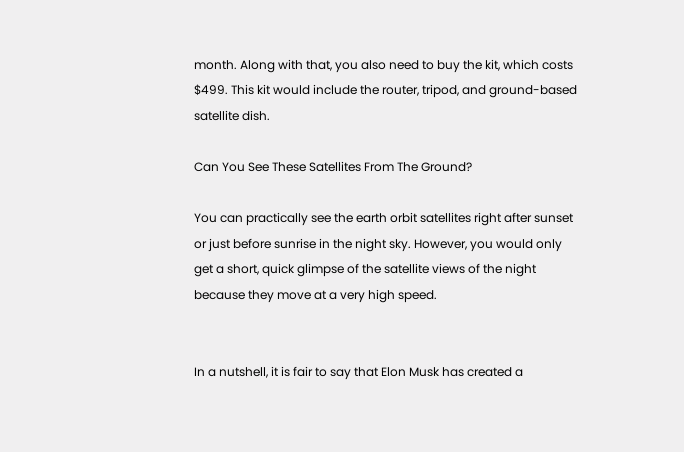month. Along with that, you also need to buy the kit, which costs $499. This kit would include the router, tripod, and ground-based satellite dish.

Can You See These Satellites From The Ground?

You can practically see the earth orbit satellites right after sunset or just before sunrise in the night sky. However, you would only get a short, quick glimpse of the satellite views of the night because they move at a very high speed.


In a nutshell, it is fair to say that Elon Musk has created a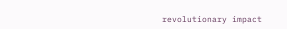revolutionary impact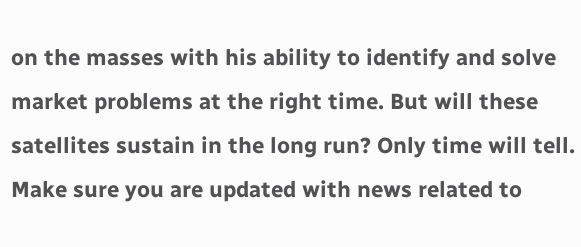on the masses with his ability to identify and solve market problems at the right time. But will these satellites sustain in the long run? Only time will tell. Make sure you are updated with news related to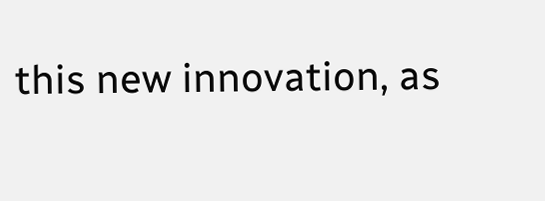this new innovation, as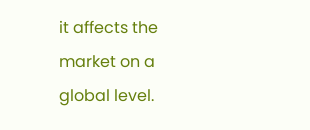it affects the market on a global level.